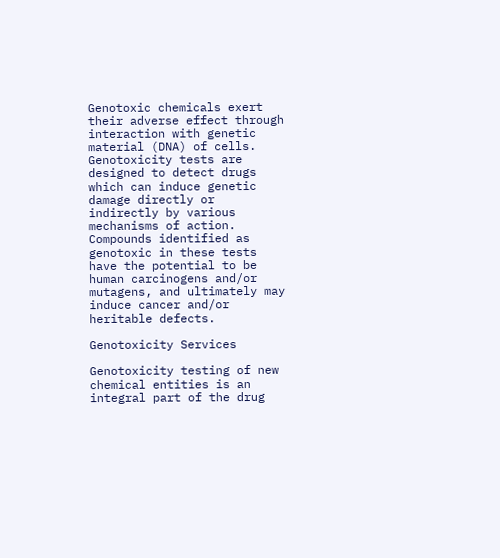Genotoxic chemicals exert their adverse effect through interaction with genetic material (DNA) of cells. Genotoxicity tests are designed to detect drugs which can induce genetic damage directly or indirectly by various mechanisms of action. Compounds identified as genotoxic in these tests have the potential to be human carcinogens and/or mutagens, and ultimately may induce cancer and/or heritable defects.

Genotoxicity Services

Genotoxicity testing of new chemical entities is an integral part of the drug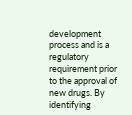development process and is a regulatory requirement prior to the approval of new drugs. By identifying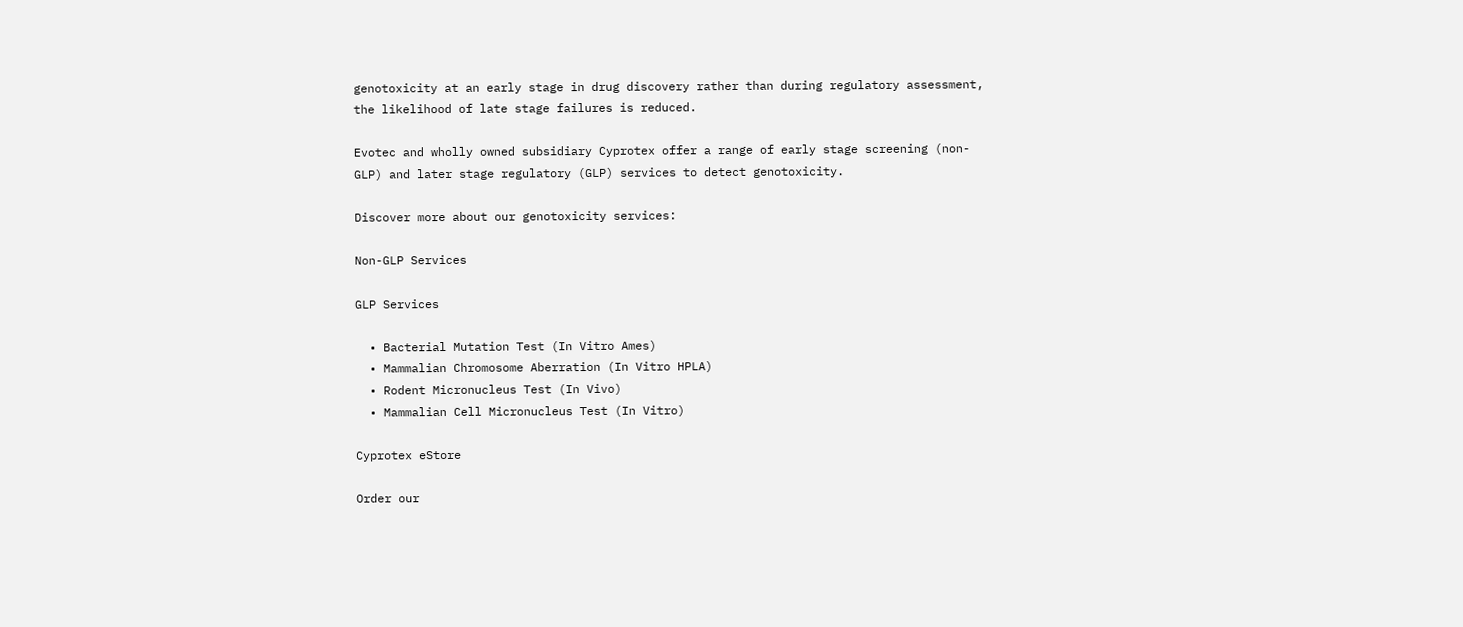genotoxicity at an early stage in drug discovery rather than during regulatory assessment, the likelihood of late stage failures is reduced.

Evotec and wholly owned subsidiary Cyprotex offer a range of early stage screening (non-GLP) and later stage regulatory (GLP) services to detect genotoxicity.

Discover more about our genotoxicity services:

Non-GLP Services

GLP Services

  • Bacterial Mutation Test (In Vitro Ames)
  • Mammalian Chromosome Aberration (In Vitro HPLA)
  • Rodent Micronucleus Test (In Vivo)
  • Mammalian Cell Micronucleus Test (In Vitro)

Cyprotex eStore

Order our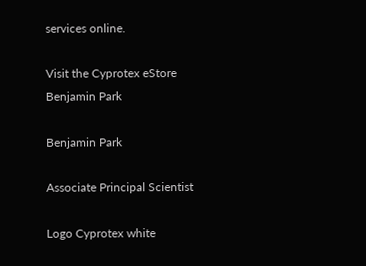services online.

Visit the Cyprotex eStore
Benjamin Park

Benjamin Park

Associate Principal Scientist

Logo Cyprotex white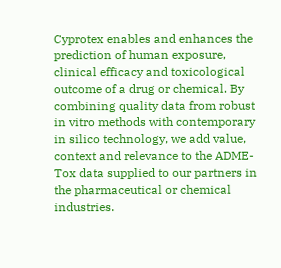Cyprotex enables and enhances the prediction of human exposure, clinical efficacy and toxicological outcome of a drug or chemical. By combining quality data from robust in vitro methods with contemporary in silico technology, we add value, context and relevance to the ADME-Tox data supplied to our partners in the pharmaceutical or chemical industries.